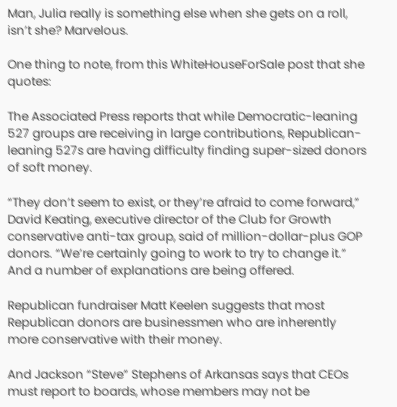Man, Julia really is something else when she gets on a roll, isn’t she? Marvelous.

One thing to note, from this WhiteHouseForSale post that she quotes:

The Associated Press reports that while Democratic-leaning 527 groups are receiving in large contributions, Republican-leaning 527s are having difficulty finding super-sized donors of soft money.

“They don’t seem to exist, or they’re afraid to come forward,” David Keating, executive director of the Club for Growth conservative anti-tax group, said of million-dollar-plus GOP donors. “We’re certainly going to work to try to change it.” And a number of explanations are being offered.

Republican fundraiser Matt Keelen suggests that most Republican donors are businessmen who are inherently more conservative with their money.

And Jackson “Steve” Stephens of Arkansas says that CEOs must report to boards, whose members may not be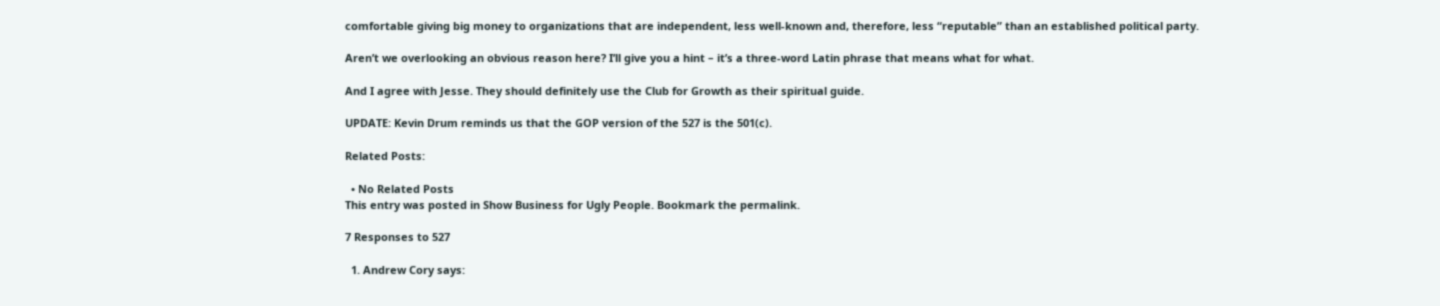comfortable giving big money to organizations that are independent, less well-known and, therefore, less “reputable” than an established political party.

Aren’t we overlooking an obvious reason here? I’ll give you a hint – it’s a three-word Latin phrase that means what for what.

And I agree with Jesse. They should definitely use the Club for Growth as their spiritual guide.

UPDATE: Kevin Drum reminds us that the GOP version of the 527 is the 501(c).

Related Posts:

  • No Related Posts
This entry was posted in Show Business for Ugly People. Bookmark the permalink.

7 Responses to 527

  1. Andrew Cory says: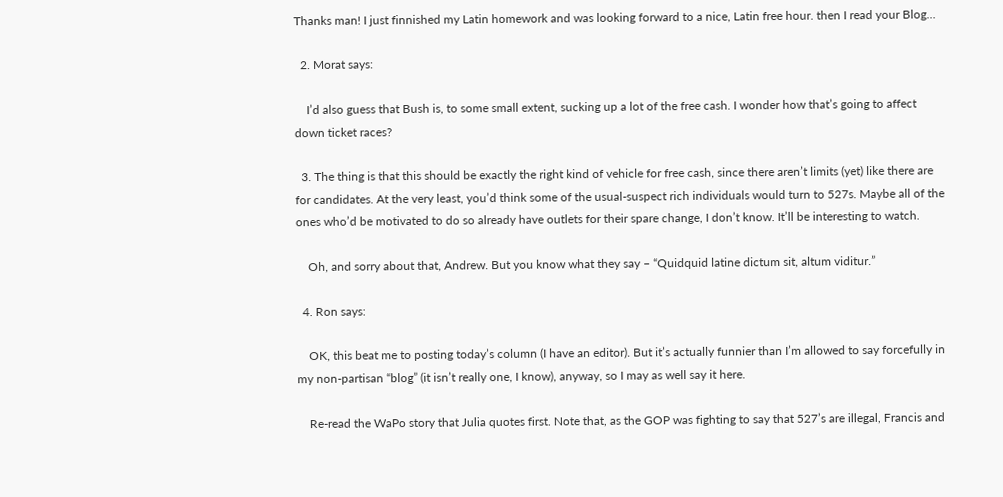Thanks man! I just finnished my Latin homework and was looking forward to a nice, Latin free hour. then I read your Blog…

  2. Morat says:

    I’d also guess that Bush is, to some small extent, sucking up a lot of the free cash. I wonder how that’s going to affect down ticket races?

  3. The thing is that this should be exactly the right kind of vehicle for free cash, since there aren’t limits (yet) like there are for candidates. At the very least, you’d think some of the usual-suspect rich individuals would turn to 527s. Maybe all of the ones who’d be motivated to do so already have outlets for their spare change, I don’t know. It’ll be interesting to watch.

    Oh, and sorry about that, Andrew. But you know what they say – “Quidquid latine dictum sit, altum viditur.”

  4. Ron says:

    OK, this beat me to posting today’s column (I have an editor). But it’s actually funnier than I’m allowed to say forcefully in my non-partisan “blog” (it isn’t really one, I know), anyway, so I may as well say it here.

    Re-read the WaPo story that Julia quotes first. Note that, as the GOP was fighting to say that 527’s are illegal, Francis and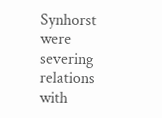Synhorst were severing relations with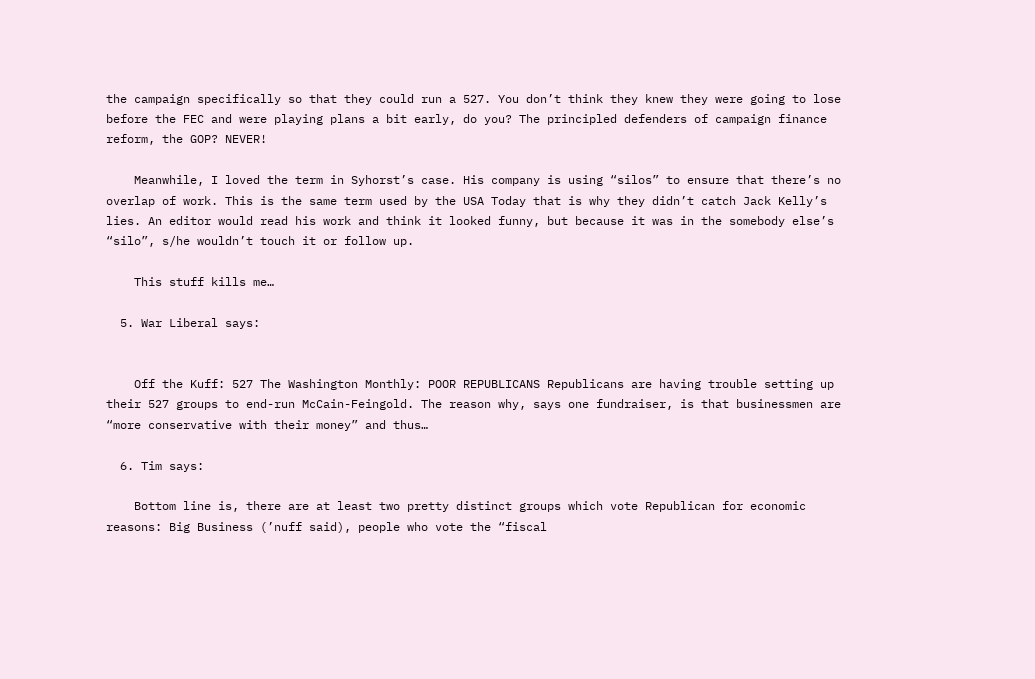the campaign specifically so that they could run a 527. You don’t think they knew they were going to lose before the FEC and were playing plans a bit early, do you? The principled defenders of campaign finance reform, the GOP? NEVER!

    Meanwhile, I loved the term in Syhorst’s case. His company is using “silos” to ensure that there’s no overlap of work. This is the same term used by the USA Today that is why they didn’t catch Jack Kelly’s lies. An editor would read his work and think it looked funny, but because it was in the somebody else’s “silo”, s/he wouldn’t touch it or follow up.

    This stuff kills me…

  5. War Liberal says:


    Off the Kuff: 527 The Washington Monthly: POOR REPUBLICANS Republicans are having trouble setting up their 527 groups to end-run McCain-Feingold. The reason why, says one fundraiser, is that businessmen are “more conservative with their money” and thus…

  6. Tim says:

    Bottom line is, there are at least two pretty distinct groups which vote Republican for economic reasons: Big Business (’nuff said), people who vote the “fiscal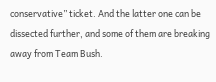conservative” ticket. And the latter one can be dissected further, and some of them are breaking away from Team Bush.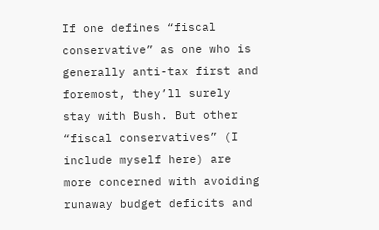If one defines “fiscal conservative” as one who is generally anti-tax first and foremost, they’ll surely stay with Bush. But other “fiscal conservatives” (I include myself here) are more concerned with avoiding runaway budget deficits and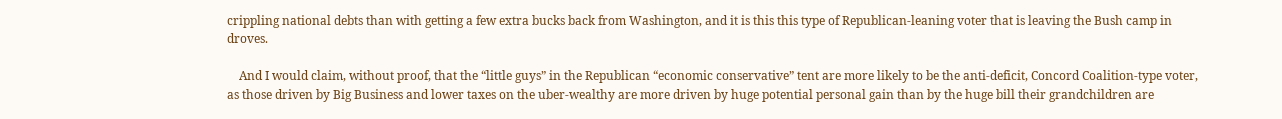crippling national debts than with getting a few extra bucks back from Washington, and it is this this type of Republican-leaning voter that is leaving the Bush camp in droves.

    And I would claim, without proof, that the “little guys” in the Republican “economic conservative” tent are more likely to be the anti-deficit, Concord Coalition-type voter, as those driven by Big Business and lower taxes on the uber-wealthy are more driven by huge potential personal gain than by the huge bill their grandchildren are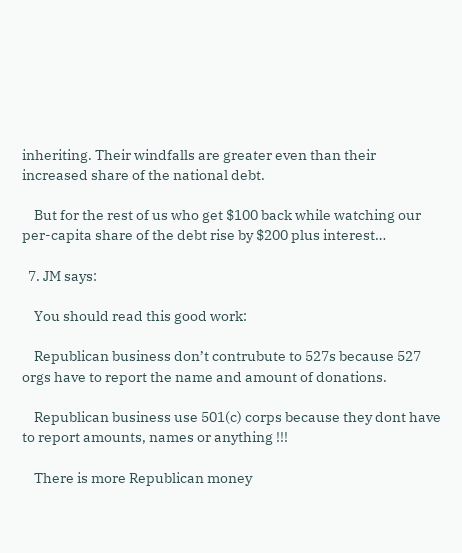inheriting. Their windfalls are greater even than their increased share of the national debt.

    But for the rest of us who get $100 back while watching our per-capita share of the debt rise by $200 plus interest…

  7. JM says:

    You should read this good work:

    Republican business don’t contrubute to 527s because 527 orgs have to report the name and amount of donations.

    Republican business use 501(c) corps because they dont have to report amounts, names or anything !!!

    There is more Republican money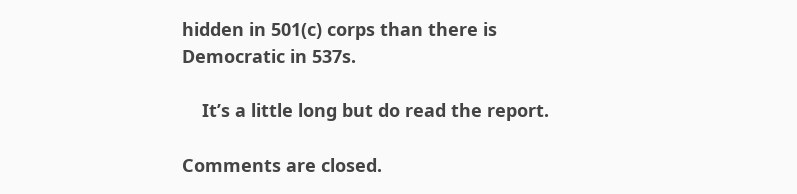hidden in 501(c) corps than there is Democratic in 537s.

    It’s a little long but do read the report.

Comments are closed.